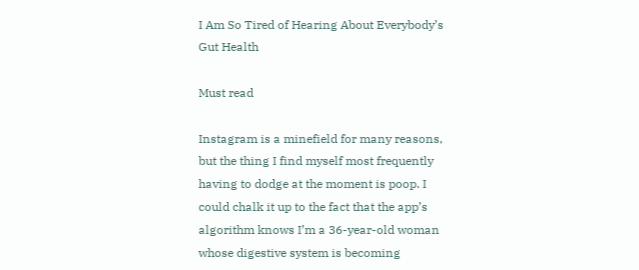I Am So Tired of Hearing About Everybody’s Gut Health

Must read

Instagram is a minefield for many reasons, but the thing I find myself most frequently having to dodge at the moment is poop. I could chalk it up to the fact that the app’s algorithm knows I’m a 36-year-old woman whose digestive system is becoming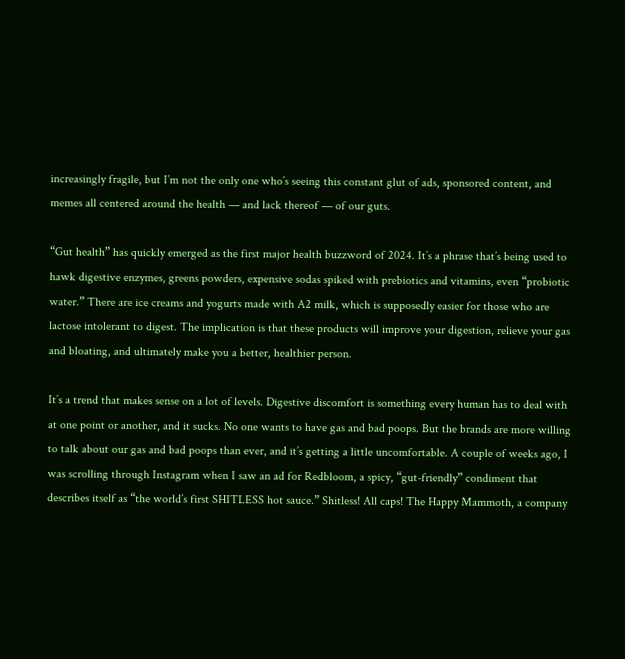increasingly fragile, but I’m not the only one who’s seeing this constant glut of ads, sponsored content, and memes all centered around the health — and lack thereof — of our guts.

“Gut health” has quickly emerged as the first major health buzzword of 2024. It’s a phrase that’s being used to hawk digestive enzymes, greens powders, expensive sodas spiked with prebiotics and vitamins, even “probiotic water.” There are ice creams and yogurts made with A2 milk, which is supposedly easier for those who are lactose intolerant to digest. The implication is that these products will improve your digestion, relieve your gas and bloating, and ultimately make you a better, healthier person.

It’s a trend that makes sense on a lot of levels. Digestive discomfort is something every human has to deal with at one point or another, and it sucks. No one wants to have gas and bad poops. But the brands are more willing to talk about our gas and bad poops than ever, and it’s getting a little uncomfortable. A couple of weeks ago, I was scrolling through Instagram when I saw an ad for Redbloom, a spicy, “gut-friendly” condiment that describes itself as “the world’s first SHITLESS hot sauce.” Shitless! All caps! The Happy Mammoth, a company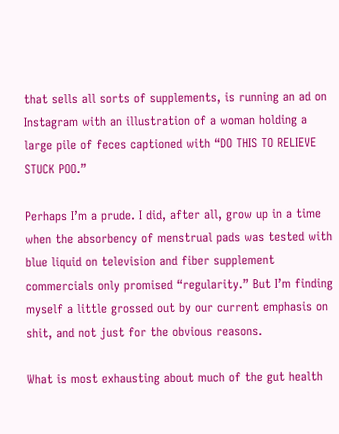that sells all sorts of supplements, is running an ad on Instagram with an illustration of a woman holding a large pile of feces captioned with “DO THIS TO RELIEVE STUCK POO.”

Perhaps I’m a prude. I did, after all, grow up in a time when the absorbency of menstrual pads was tested with blue liquid on television and fiber supplement commercials only promised “regularity.” But I’m finding myself a little grossed out by our current emphasis on shit, and not just for the obvious reasons.

What is most exhausting about much of the gut health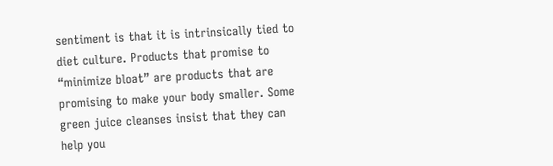sentiment is that it is intrinsically tied to diet culture. Products that promise to “minimize bloat” are products that are promising to make your body smaller. Some green juice cleanses insist that they can help you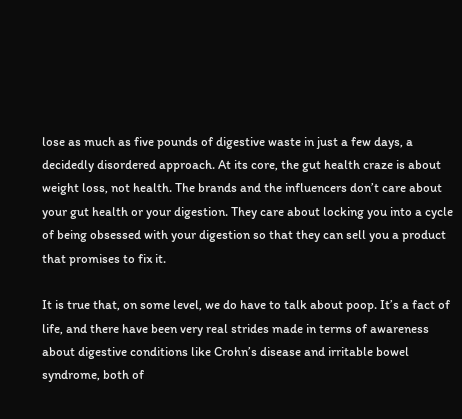lose as much as five pounds of digestive waste in just a few days, a decidedly disordered approach. At its core, the gut health craze is about weight loss, not health. The brands and the influencers don’t care about your gut health or your digestion. They care about locking you into a cycle of being obsessed with your digestion so that they can sell you a product that promises to fix it.

It is true that, on some level, we do have to talk about poop. It’s a fact of life, and there have been very real strides made in terms of awareness about digestive conditions like Crohn’s disease and irritable bowel syndrome, both of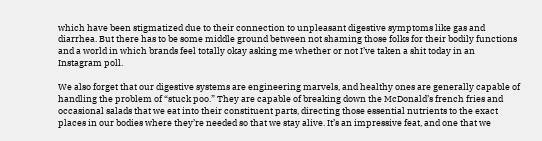which have been stigmatized due to their connection to unpleasant digestive symptoms like gas and diarrhea. But there has to be some middle ground between not shaming those folks for their bodily functions and a world in which brands feel totally okay asking me whether or not I’ve taken a shit today in an Instagram poll.

We also forget that our digestive systems are engineering marvels, and healthy ones are generally capable of handling the problem of “stuck poo.” They are capable of breaking down the McDonald’s french fries and occasional salads that we eat into their constituent parts, directing those essential nutrients to the exact places in our bodies where they’re needed so that we stay alive. It’s an impressive feat, and one that we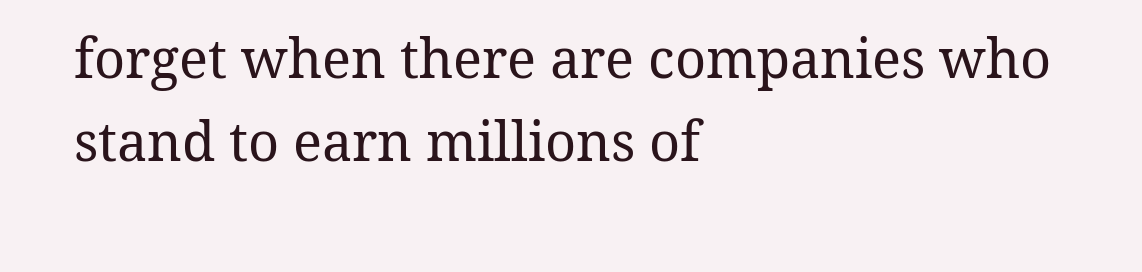forget when there are companies who stand to earn millions of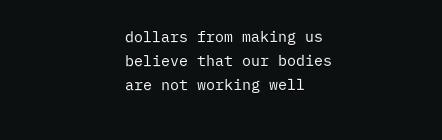dollars from making us believe that our bodies are not working well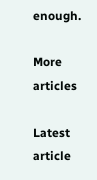enough.

More articles

Latest article